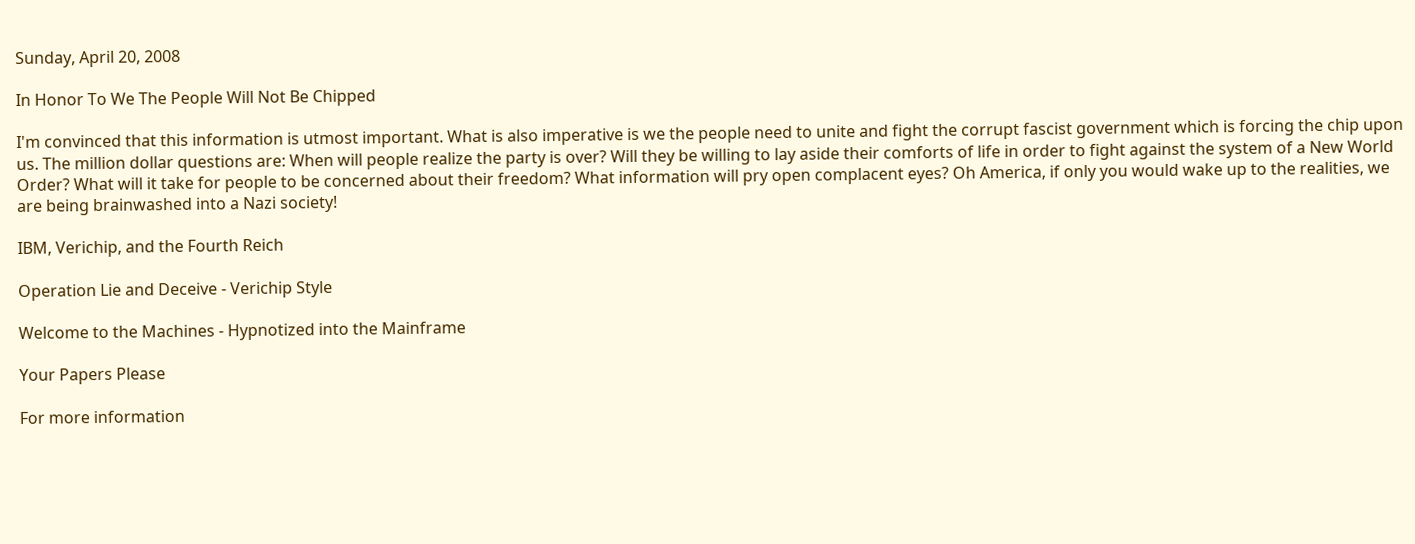Sunday, April 20, 2008

In Honor To We The People Will Not Be Chipped

I'm convinced that this information is utmost important. What is also imperative is we the people need to unite and fight the corrupt fascist government which is forcing the chip upon us. The million dollar questions are: When will people realize the party is over? Will they be willing to lay aside their comforts of life in order to fight against the system of a New World Order? What will it take for people to be concerned about their freedom? What information will pry open complacent eyes? Oh America, if only you would wake up to the realities, we are being brainwashed into a Nazi society!

IBM, Verichip, and the Fourth Reich

Operation Lie and Deceive - Verichip Style

Welcome to the Machines - Hypnotized into the Mainframe

Your Papers Please

For more information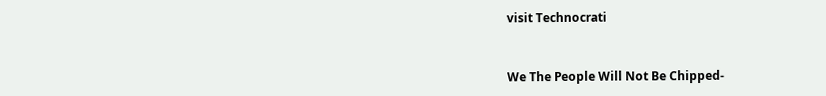visit Technocrati


We The People Will Not Be Chipped-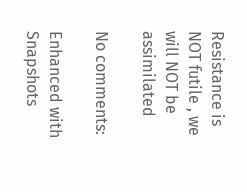Resistance is NOT futile , we will NOT be assimilated

No comments:

Enhanced with Snapshots